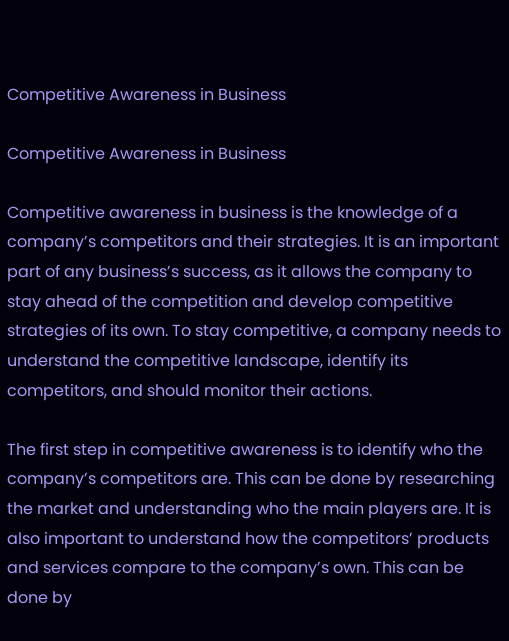Competitive Awareness in Business

Competitive Awareness in Business

Competitive awareness in business is the knowledge of a company’s competitors and their strategies. It is an important part of any business’s success, as it allows the company to stay ahead of the competition and develop competitive strategies of its own. To stay competitive, a company needs to understand the competitive landscape, identify its competitors, and should monitor their actions.

The first step in competitive awareness is to identify who the company’s competitors are. This can be done by researching the market and understanding who the main players are. It is also important to understand how the competitors’ products and services compare to the company’s own. This can be done by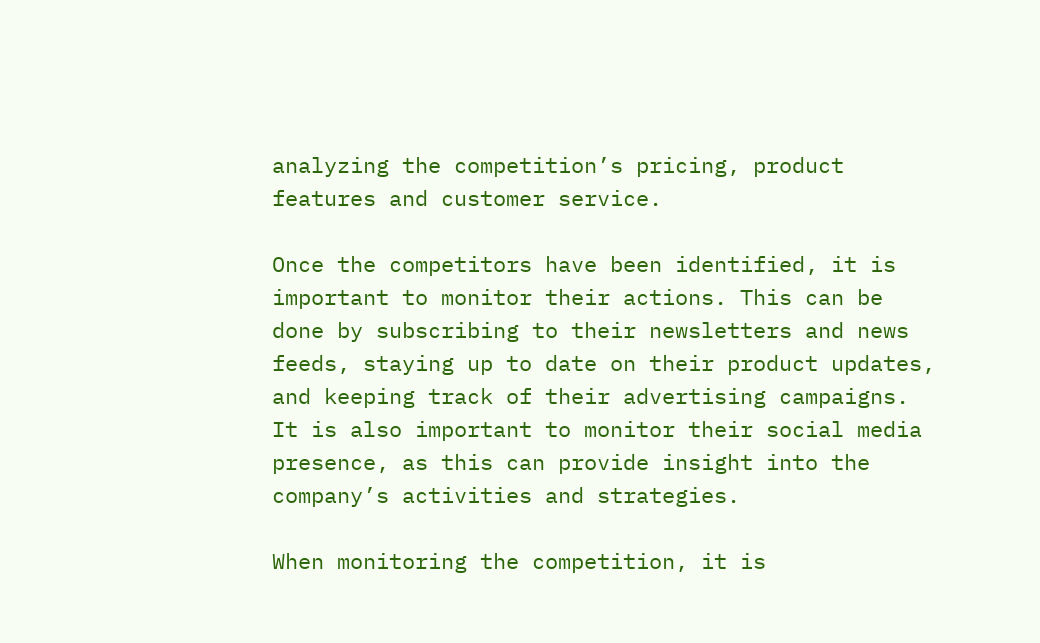analyzing the competition’s pricing, product features and customer service.

Once the competitors have been identified, it is important to monitor their actions. This can be done by subscribing to their newsletters and news feeds, staying up to date on their product updates, and keeping track of their advertising campaigns. It is also important to monitor their social media presence, as this can provide insight into the company’s activities and strategies.

When monitoring the competition, it is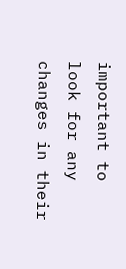important to look for any changes in their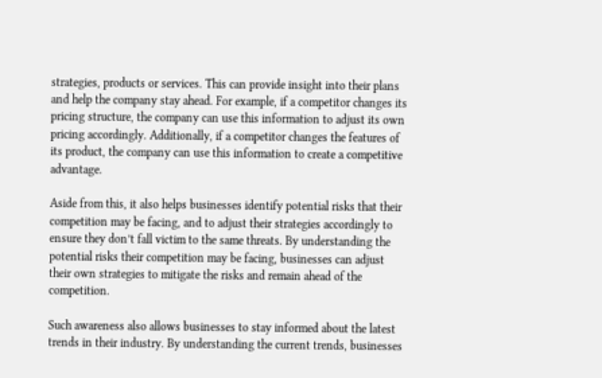strategies, products or services. This can provide insight into their plans and help the company stay ahead. For example, if a competitor changes its pricing structure, the company can use this information to adjust its own pricing accordingly. Additionally, if a competitor changes the features of its product, the company can use this information to create a competitive advantage.

Aside from this, it also helps businesses identify potential risks that their competition may be facing, and to adjust their strategies accordingly to ensure they don’t fall victim to the same threats. By understanding the potential risks their competition may be facing, businesses can adjust their own strategies to mitigate the risks and remain ahead of the competition.

Such awareness also allows businesses to stay informed about the latest trends in their industry. By understanding the current trends, businesses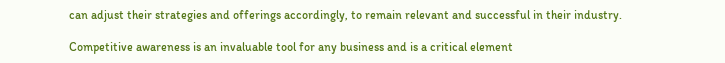can adjust their strategies and offerings accordingly, to remain relevant and successful in their industry.

Competitive awareness is an invaluable tool for any business and is a critical element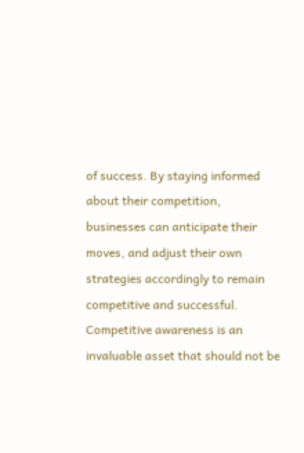of success. By staying informed about their competition, businesses can anticipate their moves, and adjust their own strategies accordingly to remain competitive and successful. Competitive awareness is an invaluable asset that should not be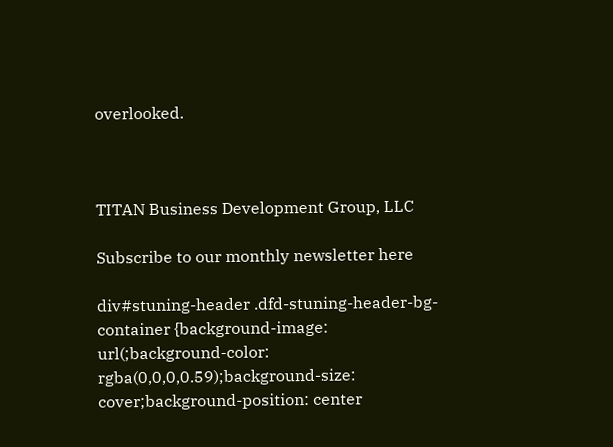overlooked.



TITAN Business Development Group, LLC

Subscribe to our monthly newsletter here

div#stuning-header .dfd-stuning-header-bg-container {background-image: url(;background-color: rgba(0,0,0,0.59);background-size: cover;background-position: center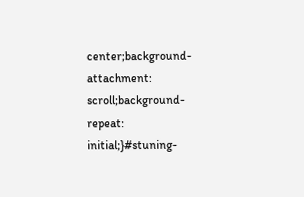center;background-attachment: scroll;background-repeat: initial;}#stuning-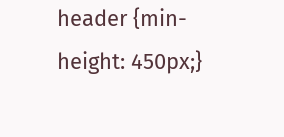header {min-height: 450px;}